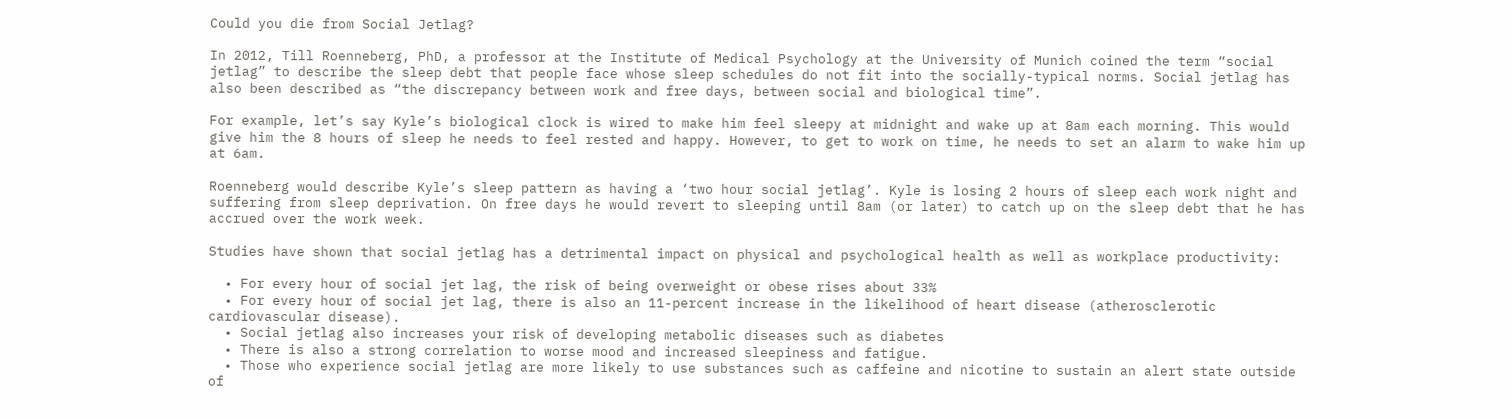Could you die from Social Jetlag?

In 2012, Till Roenneberg, PhD, a professor at the Institute of Medical Psychology at the University of Munich coined the term “social jetlag” to describe the sleep debt that people face whose sleep schedules do not fit into the socially-typical norms. Social jetlag has also been described as “the discrepancy between work and free days, between social and biological time”.

For example, let’s say Kyle’s biological clock is wired to make him feel sleepy at midnight and wake up at 8am each morning. This would give him the 8 hours of sleep he needs to feel rested and happy. However, to get to work on time, he needs to set an alarm to wake him up at 6am.

Roenneberg would describe Kyle’s sleep pattern as having a ‘two hour social jetlag’. Kyle is losing 2 hours of sleep each work night and suffering from sleep deprivation. On free days he would revert to sleeping until 8am (or later) to catch up on the sleep debt that he has accrued over the work week.

Studies have shown that social jetlag has a detrimental impact on physical and psychological health as well as workplace productivity:

  • For every hour of social jet lag, the risk of being overweight or obese rises about 33%
  • For every hour of social jet lag, there is also an 11-percent increase in the likelihood of heart disease (atherosclerotic cardiovascular disease).
  • Social jetlag also increases your risk of developing metabolic diseases such as diabetes
  • There is also a strong correlation to worse mood and increased sleepiness and fatigue.
  • Those who experience social jetlag are more likely to use substances such as caffeine and nicotine to sustain an alert state outside of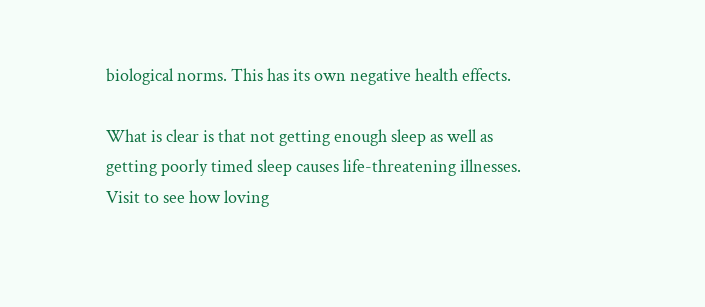biological norms. This has its own negative health effects.

What is clear is that not getting enough sleep as well as getting poorly timed sleep causes life-threatening illnesses. Visit to see how loving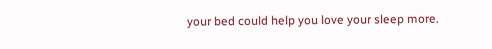your bed could help you love your sleep more.